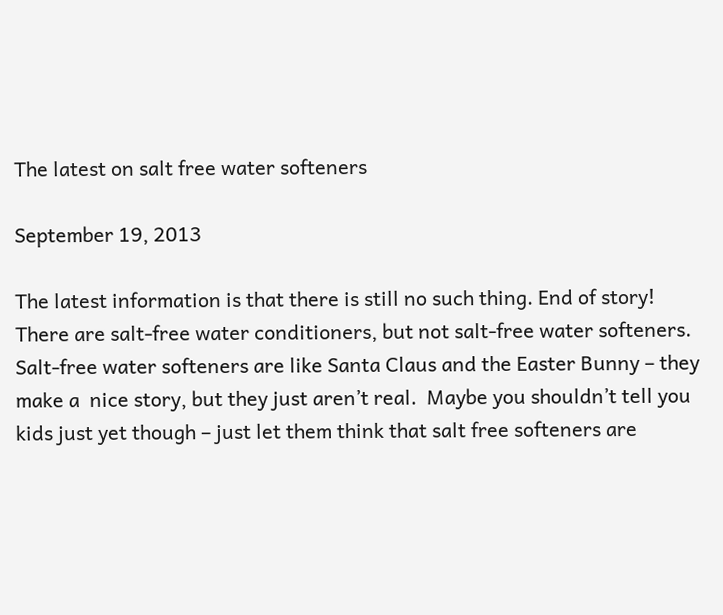The latest on salt free water softeners

September 19, 2013

The latest information is that there is still no such thing. End of story! There are salt-free water conditioners, but not salt-free water softeners.  Salt-free water softeners are like Santa Claus and the Easter Bunny – they make a  nice story, but they just aren’t real.  Maybe you shouldn’t tell you kids just yet though – just let them think that salt free softeners are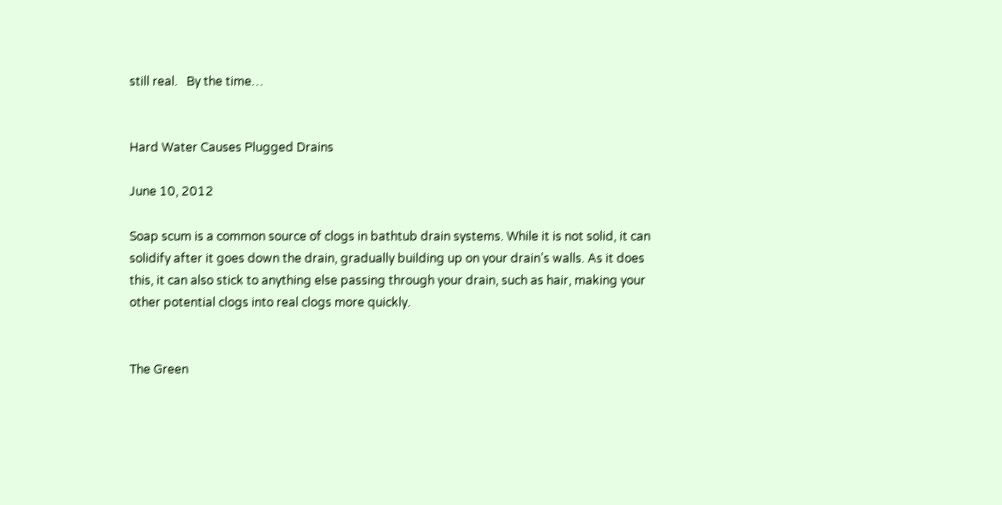still real.   By the time…


Hard Water Causes Plugged Drains

June 10, 2012

Soap scum is a common source of clogs in bathtub drain systems. While it is not solid, it can solidify after it goes down the drain, gradually building up on your drain’s walls. As it does this, it can also stick to anything else passing through your drain, such as hair, making your other potential clogs into real clogs more quickly.


The Green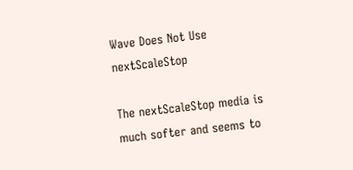Wave Does Not Use nextScaleStop

The nextScaleStop media is much softer and seems to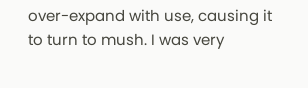over-expand with use, causing it to turn to mush. I was very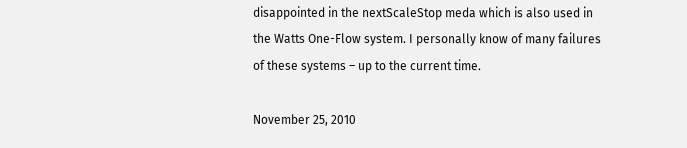disappointed in the nextScaleStop meda which is also used in the Watts One-Flow system. I personally know of many failures of these systems – up to the current time.

November 25, 2010